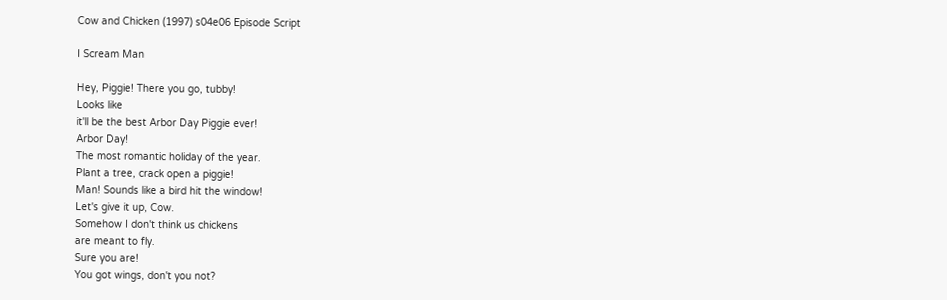Cow and Chicken (1997) s04e06 Episode Script

I Scream Man

Hey, Piggie! There you go, tubby!
Looks like
it'll be the best Arbor Day Piggie ever!
Arbor Day!
The most romantic holiday of the year.
Plant a tree, crack open a piggie!
Man! Sounds like a bird hit the window!
Let's give it up, Cow.
Somehow I don't think us chickens
are meant to fly.
Sure you are!
You got wings, don't you not?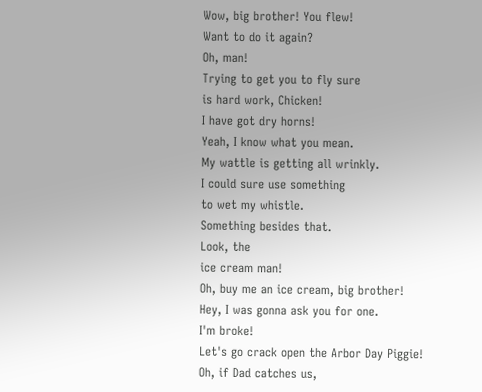Wow, big brother! You flew!
Want to do it again?
Oh, man!
Trying to get you to fly sure
is hard work, Chicken!
I have got dry horns!
Yeah, I know what you mean.
My wattle is getting all wrinkly.
I could sure use something
to wet my whistle.
Something besides that.
Look, the
ice cream man!
Oh, buy me an ice cream, big brother!
Hey, I was gonna ask you for one.
I'm broke!
Let's go crack open the Arbor Day Piggie!
Oh, if Dad catches us,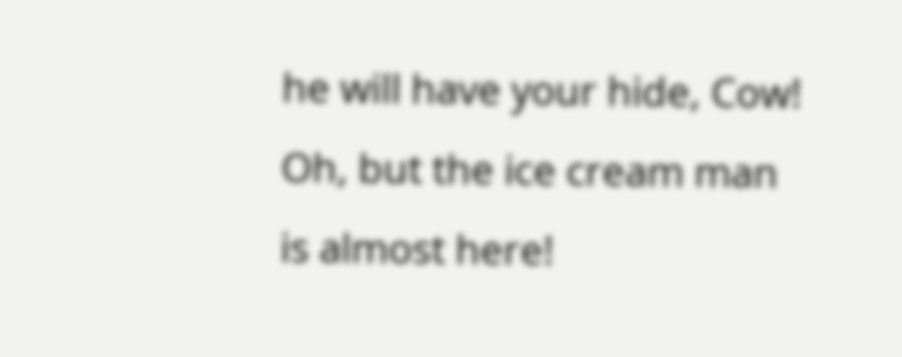he will have your hide, Cow!
Oh, but the ice cream man is almost here!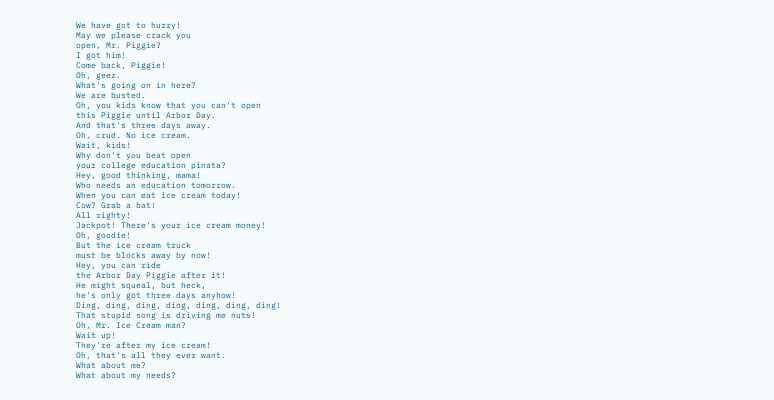We have got to hurry!
May we please crack you
open, Mr. Piggie?
I got him!
Come back, Piggie!
Oh, geez.
What's going on in here?
We are busted.
Oh, you kids know that you can't open
this Piggie until Arbor Day.
And that's three days away.
Oh, crud. No ice cream.
Wait, kids!
Why don't you beat open
your college education pinata?
Hey, good thinking, mama!
Who needs an education tomorrow.
When you can eat ice cream today!
Cow? Grab a bat!
All righty!
Jackpot! There's your ice cream money!
Oh, goodie!
But the ice cream truck
must be blocks away by now!
Hey, you can ride
the Arbor Day Piggie after it!
He might squeal, but heck,
he's only got three days anyhow!
Ding, ding, ding, ding, ding, ding, ding!
That stupid song is driving me nuts!
Oh, Mr. Ice Cream man?
Wait up!
They're after my ice cream!
Oh, that's all they ever want.
What about me?
What about my needs?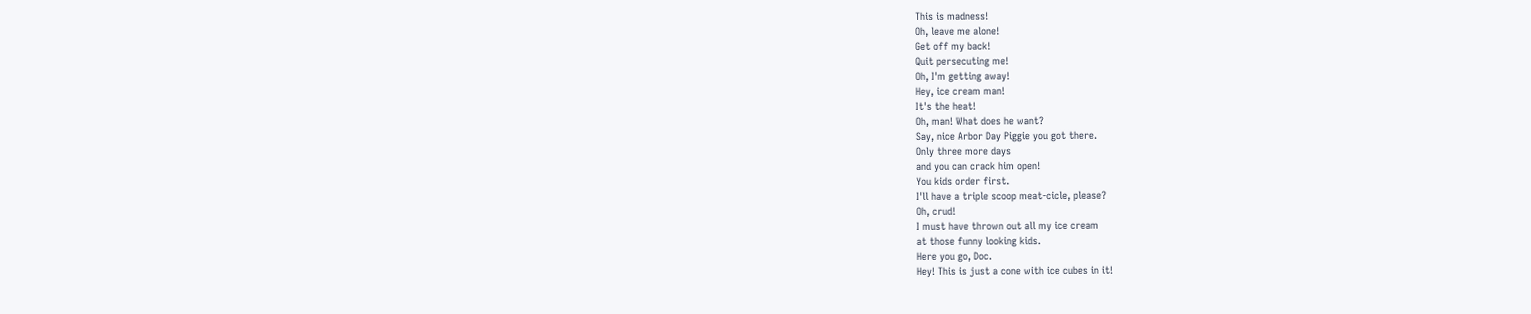This is madness!
Oh, leave me alone!
Get off my back!
Quit persecuting me!
Oh, I'm getting away!
Hey, ice cream man!
It's the heat!
Oh, man! What does he want?
Say, nice Arbor Day Piggie you got there.
Only three more days
and you can crack him open!
You kids order first.
I'll have a triple scoop meat-cicle, please?
Oh, crud!
I must have thrown out all my ice cream
at those funny looking kids.
Here you go, Doc.
Hey! This is just a cone with ice cubes in it!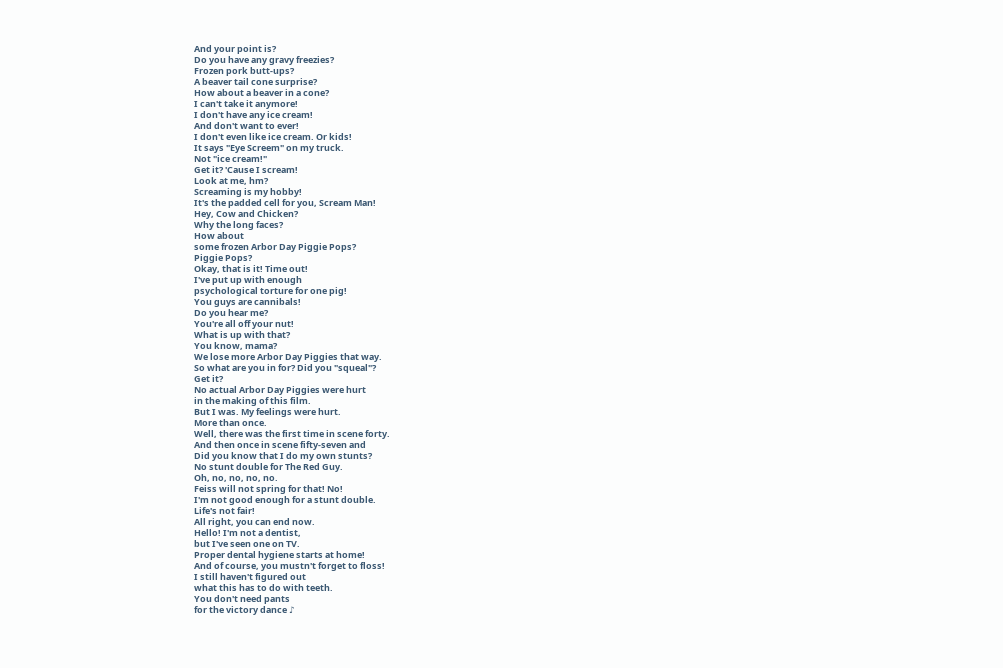And your point is?
Do you have any gravy freezies?
Frozen pork butt-ups?
A beaver tail cone surprise?
How about a beaver in a cone?
I can't take it anymore!
I don't have any ice cream!
And don't want to ever!
I don't even like ice cream. Or kids!
It says "Eye Screem" on my truck.
Not "ice cream!"
Get it? 'Cause I scream!
Look at me, hm?
Screaming is my hobby!
It's the padded cell for you, Scream Man!
Hey, Cow and Chicken?
Why the long faces?
How about
some frozen Arbor Day Piggie Pops?
Piggie Pops?
Okay, that is it! Time out!
I've put up with enough
psychological torture for one pig!
You guys are cannibals!
Do you hear me?
You're all off your nut!
What is up with that?
You know, mama?
We lose more Arbor Day Piggies that way.
So what are you in for? Did you "squeal"?
Get it?
No actual Arbor Day Piggies were hurt
in the making of this film.
But I was. My feelings were hurt.
More than once.
Well, there was the first time in scene forty.
And then once in scene fifty-seven and
Did you know that I do my own stunts?
No stunt double for The Red Guy.
Oh, no, no, no, no.
Feiss will not spring for that! No!
I'm not good enough for a stunt double.
Life's not fair!
All right, you can end now.
Hello! I'm not a dentist,
but I've seen one on TV.
Proper dental hygiene starts at home!
And of course, you mustn't forget to floss!
I still haven't figured out
what this has to do with teeth.
You don't need pants
for the victory dance ♪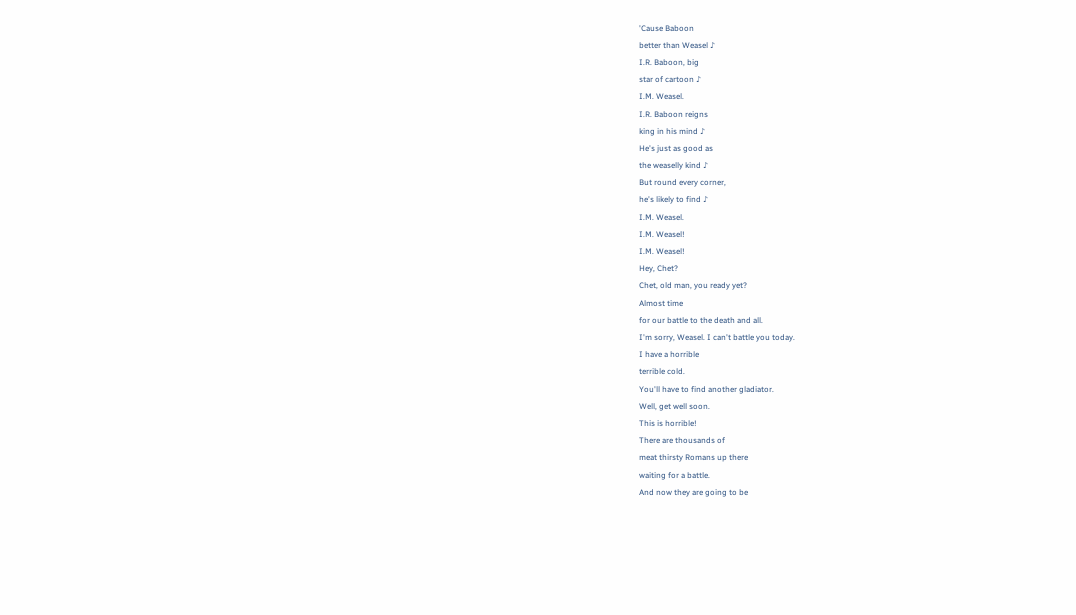'Cause Baboon
better than Weasel ♪
I.R. Baboon, big
star of cartoon ♪
I.M. Weasel.
I.R. Baboon reigns
king in his mind ♪
He's just as good as
the weaselly kind ♪
But round every corner,
he's likely to find ♪
I.M. Weasel.
I.M. Weasel!
I.M. Weasel!
Hey, Chet?
Chet, old man, you ready yet?
Almost time
for our battle to the death and all.
I'm sorry, Weasel. I can't battle you today.
I have a horrible
terrible cold.
You'll have to find another gladiator.
Well, get well soon.
This is horrible!
There are thousands of
meat thirsty Romans up there
waiting for a battle.
And now they are going to be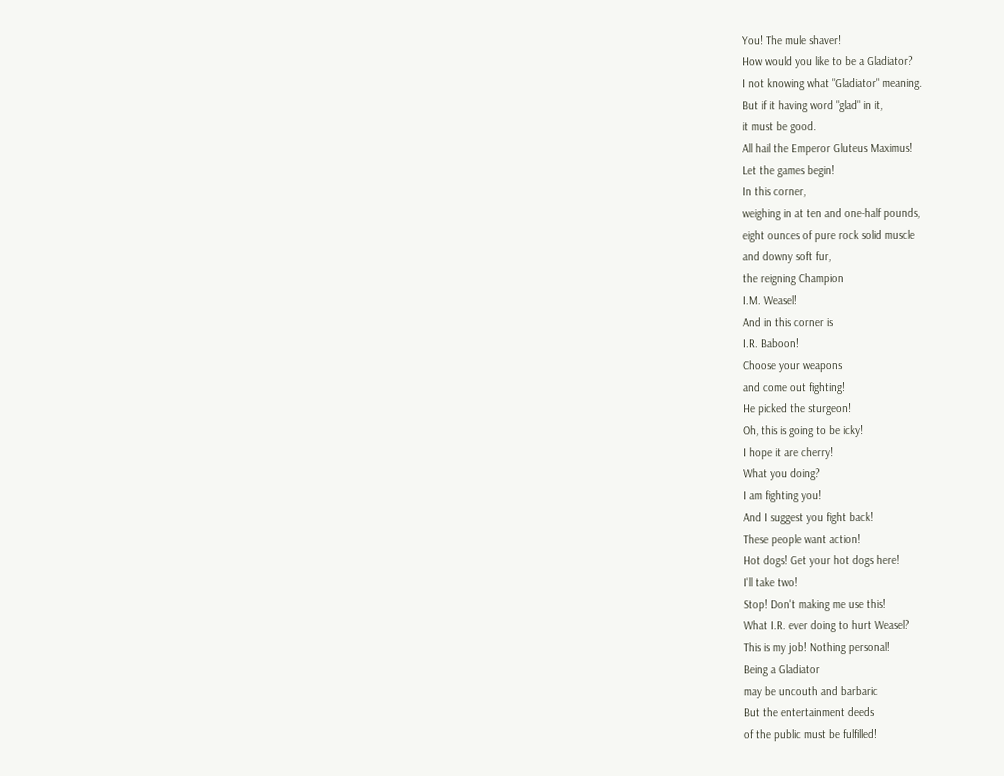You! The mule shaver!
How would you like to be a Gladiator?
I not knowing what "Gladiator" meaning.
But if it having word "glad" in it,
it must be good.
All hail the Emperor Gluteus Maximus!
Let the games begin!
In this corner,
weighing in at ten and one-half pounds,
eight ounces of pure rock solid muscle
and downy soft fur,
the reigning Champion
I.M. Weasel!
And in this corner is
I.R. Baboon!
Choose your weapons
and come out fighting!
He picked the sturgeon!
Oh, this is going to be icky!
I hope it are cherry!
What you doing?
I am fighting you!
And I suggest you fight back!
These people want action!
Hot dogs! Get your hot dogs here!
I'll take two!
Stop! Don't making me use this!
What I.R. ever doing to hurt Weasel?
This is my job! Nothing personal!
Being a Gladiator
may be uncouth and barbaric
But the entertainment deeds
of the public must be fulfilled!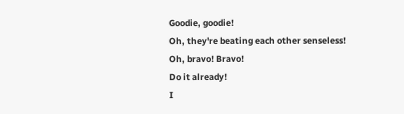Goodie, goodie!
Oh, they're beating each other senseless!
Oh, bravo! Bravo!
Do it already!
I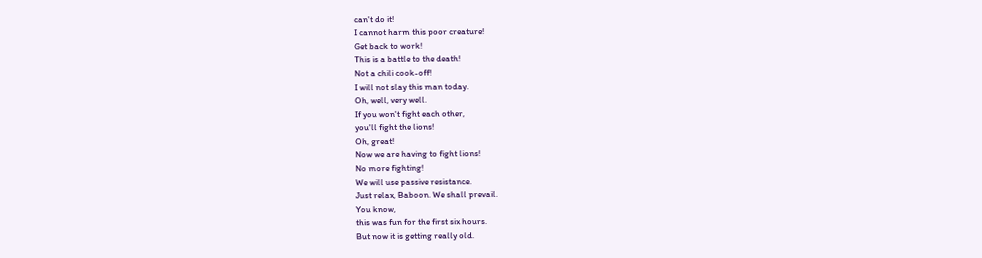can't do it!
I cannot harm this poor creature!
Get back to work!
This is a battle to the death!
Not a chili cook-off!
I will not slay this man today.
Oh, well, very well.
If you won't fight each other,
you'll fight the lions!
Oh, great!
Now we are having to fight lions!
No more fighting!
We will use passive resistance.
Just relax, Baboon. We shall prevail.
You know,
this was fun for the first six hours.
But now it is getting really old.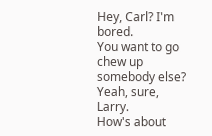Hey, Carl? I'm bored.
You want to go chew up somebody else?
Yeah, sure, Larry.
How's about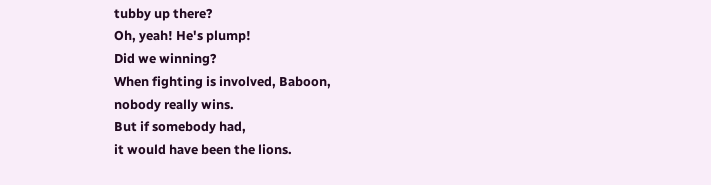tubby up there?
Oh, yeah! He's plump!
Did we winning?
When fighting is involved, Baboon,
nobody really wins.
But if somebody had,
it would have been the lions.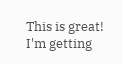This is great!
I'm getting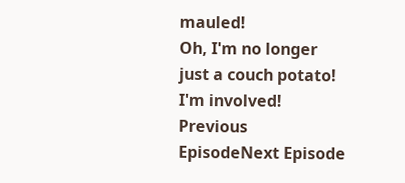mauled!
Oh, I'm no longer just a couch potato!
I'm involved!
Previous EpisodeNext Episode